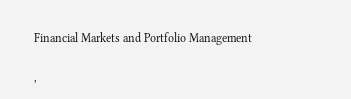Financial Markets and Portfolio Management

,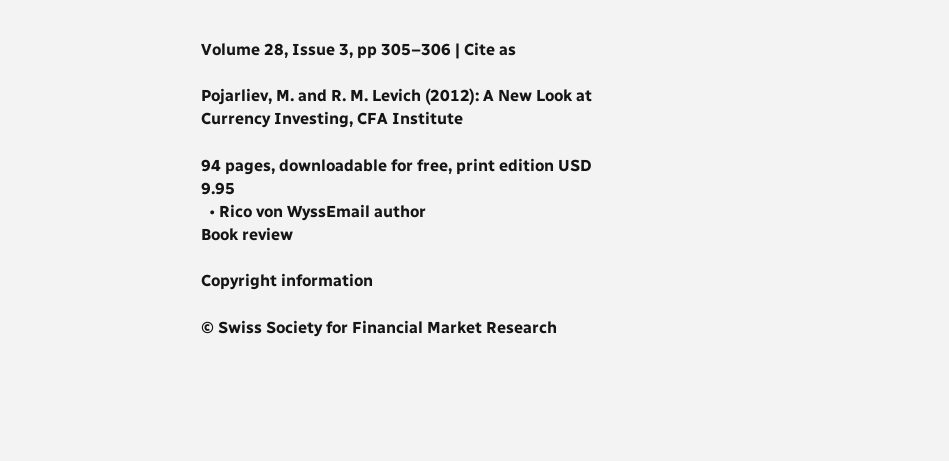Volume 28, Issue 3, pp 305–306 | Cite as

Pojarliev, M. and R. M. Levich (2012): A New Look at Currency Investing, CFA Institute

94 pages, downloadable for free, print edition USD 9.95
  • Rico von WyssEmail author
Book review

Copyright information

© Swiss Society for Financial Market Research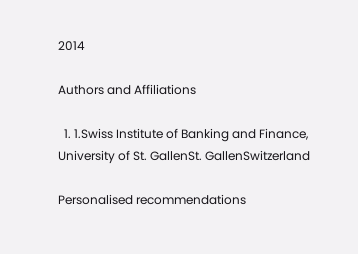2014

Authors and Affiliations

  1. 1.Swiss Institute of Banking and Finance, University of St. GallenSt. GallenSwitzerland

Personalised recommendations